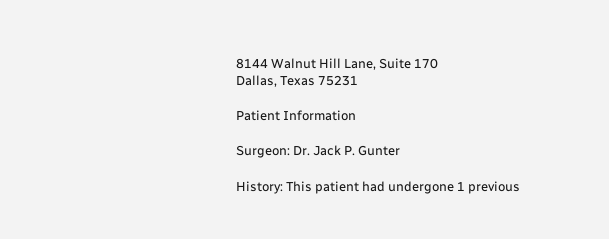8144 Walnut Hill Lane, Suite 170
Dallas, Texas 75231

Patient Information

Surgeon: Dr. Jack P. Gunter

History: This patient had undergone 1 previous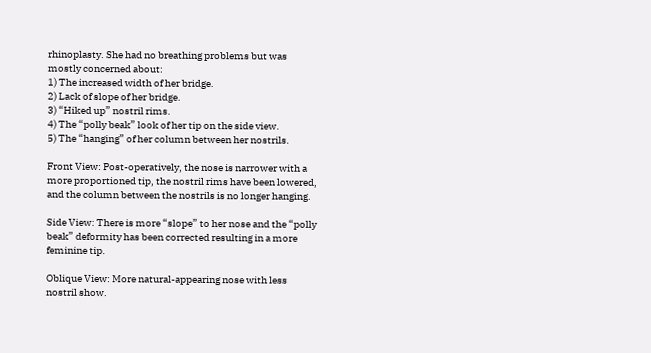rhinoplasty. She had no breathing problems but was mostly concerned about:
1) The increased width of her bridge.
2) Lack of slope of her bridge.
3) “Hiked up” nostril rims.
4) The “polly beak” look of her tip on the side view.
5) The “hanging” of her column between her nostrils.

Front View: Post-operatively, the nose is narrower with a more proportioned tip, the nostril rims have been lowered, and the column between the nostrils is no longer hanging.

Side View: There is more “slope” to her nose and the “polly beak” deformity has been corrected resulting in a more feminine tip.

Oblique View: More natural-appearing nose with less nostril show.